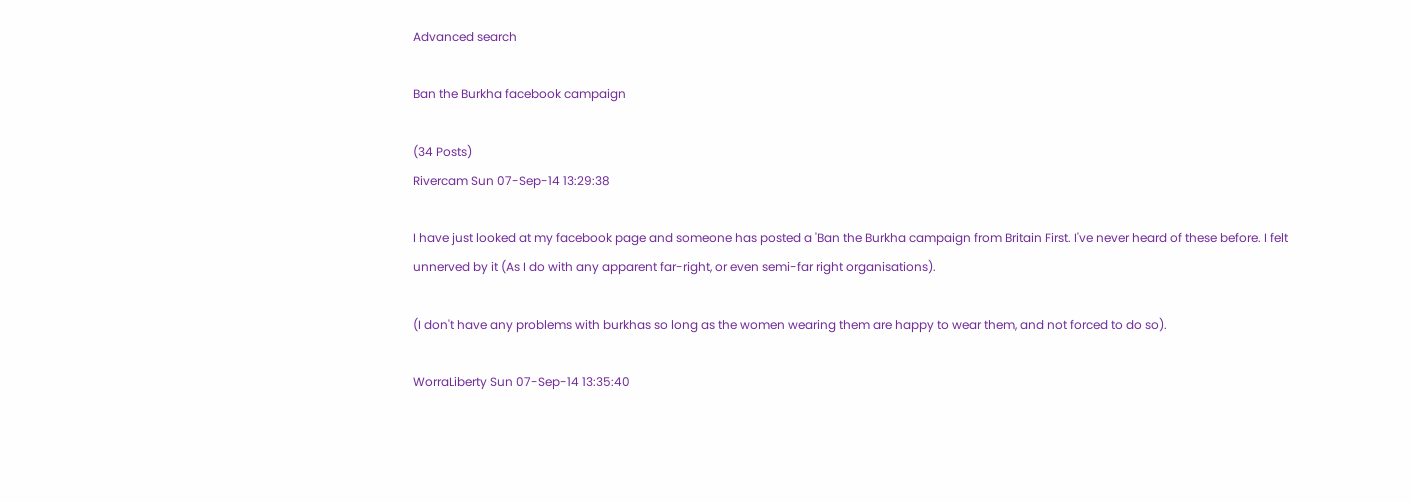Advanced search

Ban the Burkha facebook campaign

(34 Posts)
Rivercam Sun 07-Sep-14 13:29:38

I have just looked at my facebook page and someone has posted a 'Ban the Burkha campaign from Britain First. I've never heard of these before. I felt unnerved by it (As I do with any apparent far-right, or even semi-far right organisations).

(I don't have any problems with burkhas so long as the women wearing them are happy to wear them, and not forced to do so).

WorraLiberty Sun 07-Sep-14 13:35:40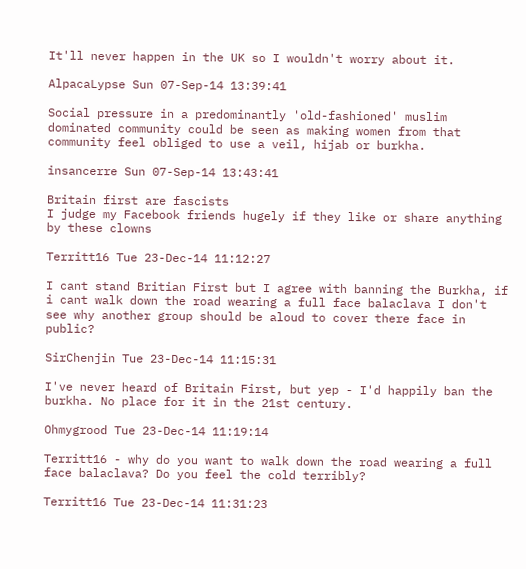It'll never happen in the UK so I wouldn't worry about it.

AlpacaLypse Sun 07-Sep-14 13:39:41

Social pressure in a predominantly 'old-fashioned' muslim dominated community could be seen as making women from that community feel obliged to use a veil, hijab or burkha.

insancerre Sun 07-Sep-14 13:43:41

Britain first are fascists
I judge my Facebook friends hugely if they like or share anything by these clowns

Territt16 Tue 23-Dec-14 11:12:27

I cant stand Britian First but I agree with banning the Burkha, if i cant walk down the road wearing a full face balaclava I don't see why another group should be aloud to cover there face in public?

SirChenjin Tue 23-Dec-14 11:15:31

I've never heard of Britain First, but yep - I'd happily ban the burkha. No place for it in the 21st century.

Ohmygrood Tue 23-Dec-14 11:19:14

Territt16 - why do you want to walk down the road wearing a full face balaclava? Do you feel the cold terribly?

Territt16 Tue 23-Dec-14 11:31:23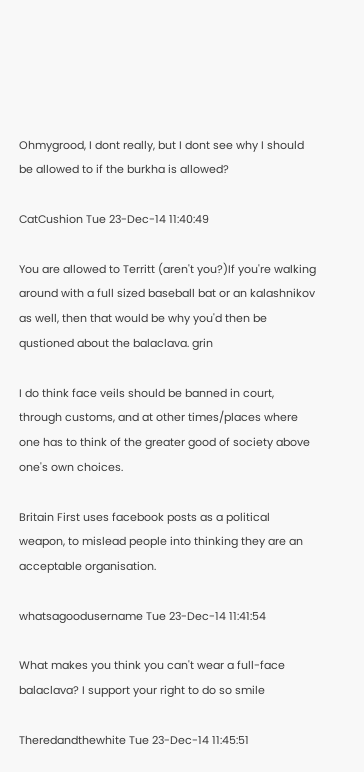Ohmygrood, I dont really, but I dont see why I should be allowed to if the burkha is allowed?

CatCushion Tue 23-Dec-14 11:40:49

You are allowed to Territt (aren't you?)If you're walking around with a full sized baseball bat or an kalashnikov as well, then that would be why you'd then be qustioned about the balaclava. grin

I do think face veils should be banned in court, through customs, and at other times/places where one has to think of the greater good of society above one's own choices.

Britain First uses facebook posts as a political weapon, to mislead people into thinking they are an acceptable organisation.

whatsagoodusername Tue 23-Dec-14 11:41:54

What makes you think you can't wear a full-face balaclava? I support your right to do so smile

Theredandthewhite Tue 23-Dec-14 11:45:51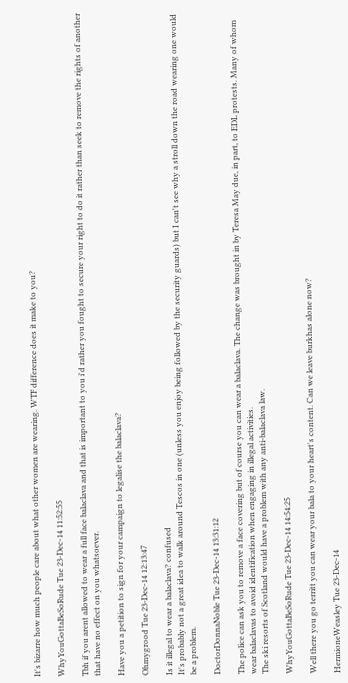It's bizarre how much people care about what other women are wearing. WTF difference does it make to you?

WhyYouGottaBeSoRude Tue 23-Dec-14 11:52:55

Tbh if you arent allowed to wear a full face balaclava and that is important to you i'd rather you fought to secure your right to do it rather than seek to remove the rights of another that have no effect on you whatsoever.

Have you a petition to sign for your campaign to legalise the balaclava?

Ohmygrood Tue 23-Dec-14 12:13:47

Is it illegal to wear a balaclava? confused
It's probably not a great idea to walk around Tescos in one (unless you enjoy being followed by the security guards) but I can't see why a stroll down the road wearing one would be a problem.

DoctorDonnaNoble Tue 23-Dec-14 13:31:12

The police can ask you to remove a face covering but of course you can wear a balaclava. The change was brought in by Teresa May due, in part, to EDL protests. Many of whom wear balaclavas to avoid identification when engaging in illegal activities.
The ski resorts of Scotland would have a problem with any anti-balaclava law.

WhyYouGottaBeSoRude Tue 23-Dec-14 14:54:25

Well there you go territt you can wear your bala to your heart's content. Can we leave burkhas alone now?

HermioneWeasley Tue 23-Dec-14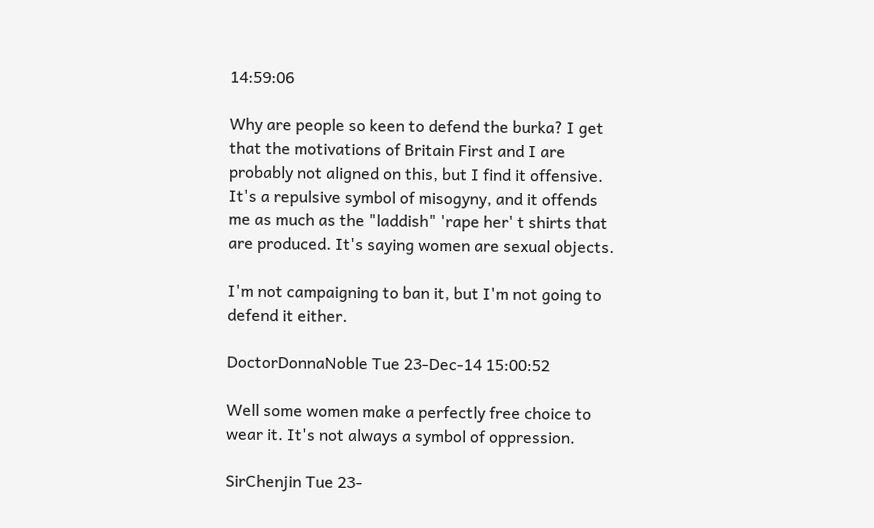14:59:06

Why are people so keen to defend the burka? I get that the motivations of Britain First and I are probably not aligned on this, but I find it offensive. It's a repulsive symbol of misogyny, and it offends me as much as the "laddish" 'rape her' t shirts that are produced. It's saying women are sexual objects.

I'm not campaigning to ban it, but I'm not going to defend it either.

DoctorDonnaNoble Tue 23-Dec-14 15:00:52

Well some women make a perfectly free choice to wear it. It's not always a symbol of oppression.

SirChenjin Tue 23-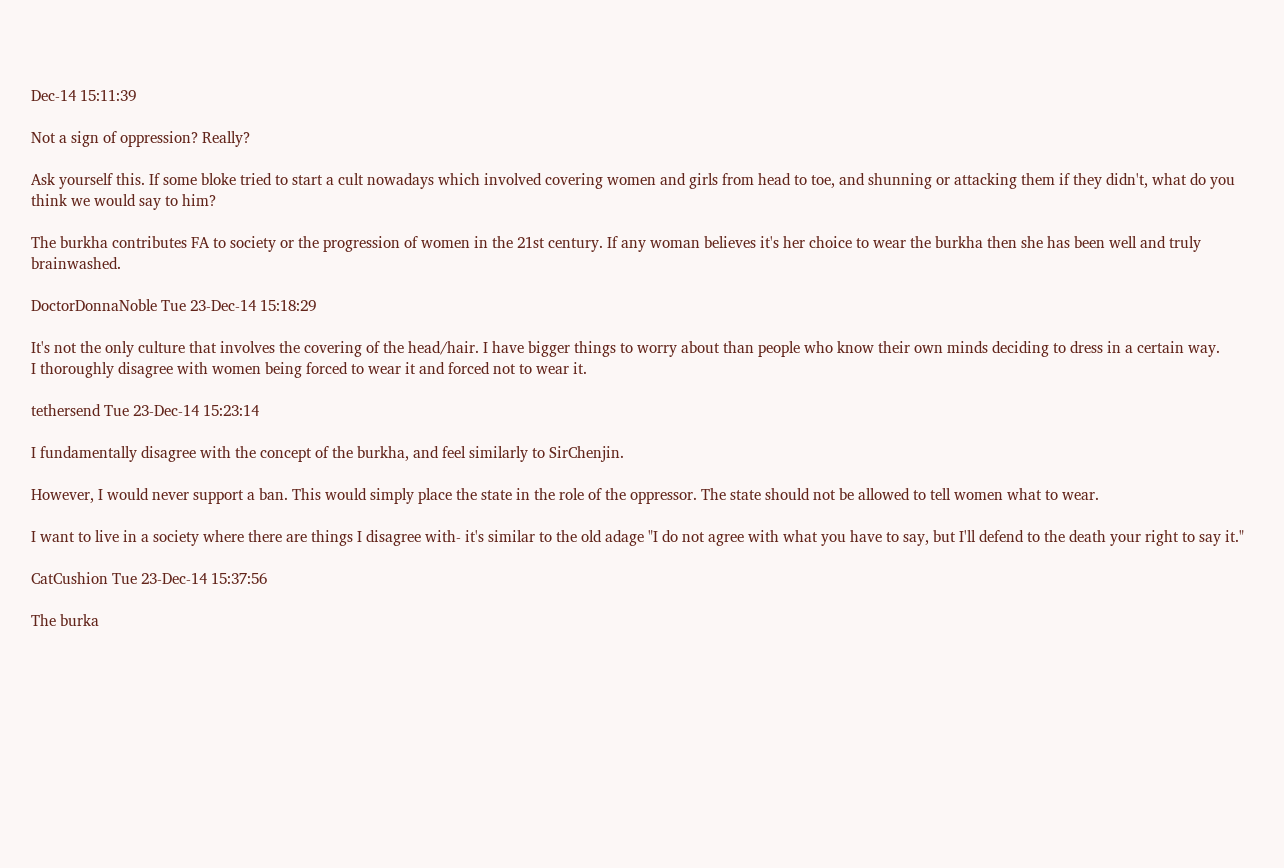Dec-14 15:11:39

Not a sign of oppression? Really?

Ask yourself this. If some bloke tried to start a cult nowadays which involved covering women and girls from head to toe, and shunning or attacking them if they didn't, what do you think we would say to him?

The burkha contributes FA to society or the progression of women in the 21st century. If any woman believes it's her choice to wear the burkha then she has been well and truly brainwashed.

DoctorDonnaNoble Tue 23-Dec-14 15:18:29

It's not the only culture that involves the covering of the head/hair. I have bigger things to worry about than people who know their own minds deciding to dress in a certain way.
I thoroughly disagree with women being forced to wear it and forced not to wear it.

tethersend Tue 23-Dec-14 15:23:14

I fundamentally disagree with the concept of the burkha, and feel similarly to SirChenjin.

However, I would never support a ban. This would simply place the state in the role of the oppressor. The state should not be allowed to tell women what to wear.

I want to live in a society where there are things I disagree with- it's similar to the old adage "I do not agree with what you have to say, but I'll defend to the death your right to say it."

CatCushion Tue 23-Dec-14 15:37:56

The burka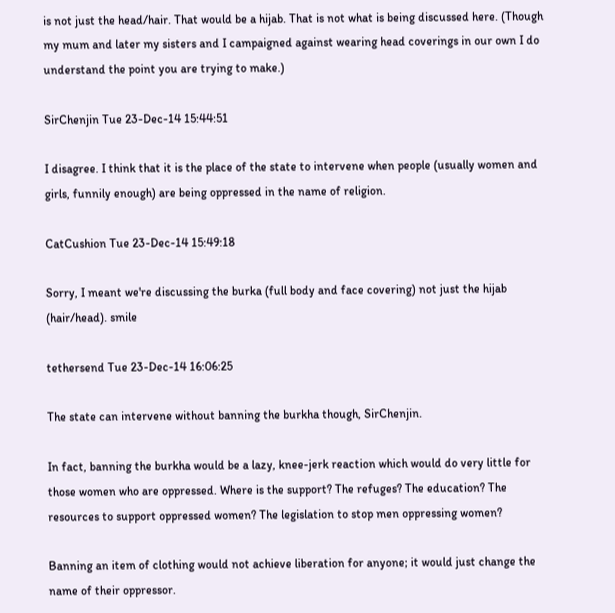is not just the head/hair. That would be a hijab. That is not what is being discussed here. (Though my mum and later my sisters and I campaigned against wearing head coverings in our own I do understand the point you are trying to make.)

SirChenjin Tue 23-Dec-14 15:44:51

I disagree. I think that it is the place of the state to intervene when people (usually women and girls, funnily enough) are being oppressed in the name of religion.

CatCushion Tue 23-Dec-14 15:49:18

Sorry, I meant we're discussing the burka (full body and face covering) not just the hijab (hair/head). smile

tethersend Tue 23-Dec-14 16:06:25

The state can intervene without banning the burkha though, SirChenjin.

In fact, banning the burkha would be a lazy, knee-jerk reaction which would do very little for those women who are oppressed. Where is the support? The refuges? The education? The resources to support oppressed women? The legislation to stop men oppressing women?

Banning an item of clothing would not achieve liberation for anyone; it would just change the name of their oppressor.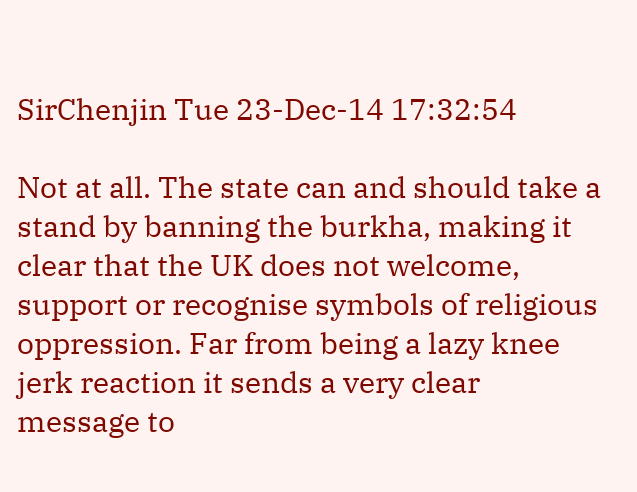SirChenjin Tue 23-Dec-14 17:32:54

Not at all. The state can and should take a stand by banning the burkha, making it clear that the UK does not welcome, support or recognise symbols of religious oppression. Far from being a lazy knee jerk reaction it sends a very clear message to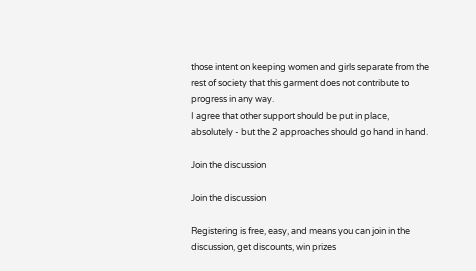those intent on keeping women and girls separate from the rest of society that this garment does not contribute to progress in any way.
I agree that other support should be put in place, absolutely - but the 2 approaches should go hand in hand.

Join the discussion

Join the discussion

Registering is free, easy, and means you can join in the discussion, get discounts, win prizes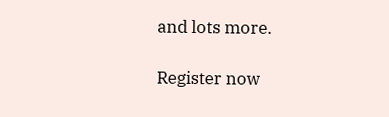and lots more.

Register now